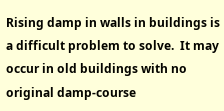Rising damp in walls in buildings is a difficult problem to solve.  It may occur in old buildings with no original damp-course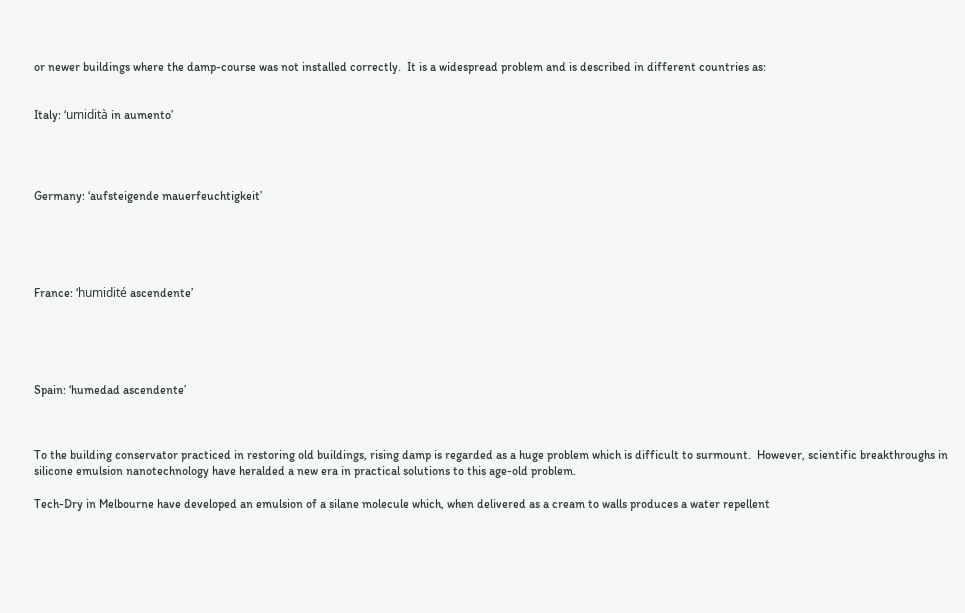or newer buildings where the damp-course was not installed correctly.  It is a widespread problem and is described in different countries as:


Italy: ‘umidità in aumento’




Germany: ‘aufsteigende mauerfeuchtigkeit’





France: ‘humidité ascendente’





Spain: ‘humedad ascendente’



To the building conservator practiced in restoring old buildings, rising damp is regarded as a huge problem which is difficult to surmount.  However, scientific breakthroughs in silicone emulsion nanotechnology have heralded a new era in practical solutions to this age-old problem.

Tech-Dry in Melbourne have developed an emulsion of a silane molecule which, when delivered as a cream to walls produces a water repellent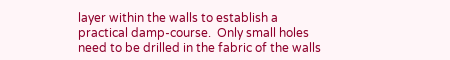layer within the walls to establish a practical damp-course.  Only small holes need to be drilled in the fabric of the walls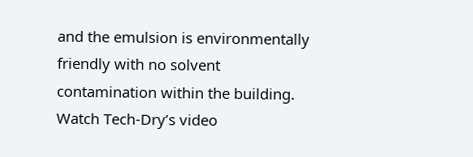and the emulsion is environmentally friendly with no solvent contamination within the building.  Watch Tech-Dry’s video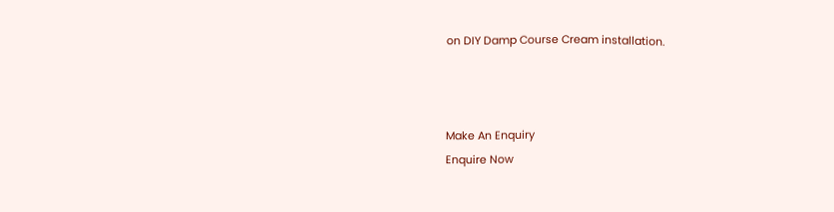on DIY Damp Course Cream installation.



Make An Enquiry
Enquire Now